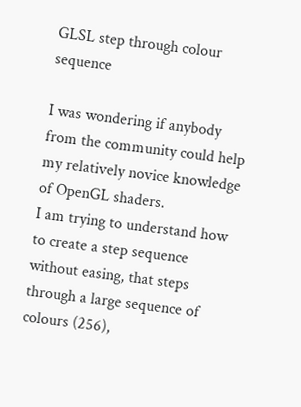GLSL step through colour sequence

I was wondering if anybody from the community could help my relatively novice knowledge of OpenGL shaders.
I am trying to understand how to create a step sequence without easing, that steps through a large sequence of colours (256),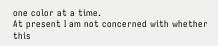one color at a time.
At present I am not concerned with whether this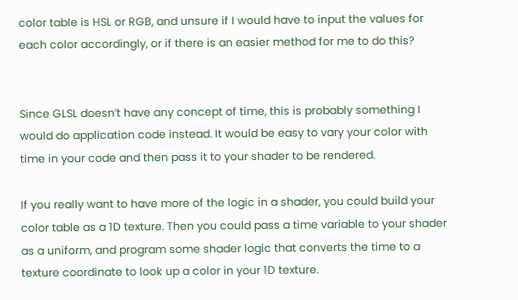color table is HSL or RGB, and unsure if I would have to input the values for each color accordingly, or if there is an easier method for me to do this?


Since GLSL doesn’t have any concept of time, this is probably something I would do application code instead. It would be easy to vary your color with time in your code and then pass it to your shader to be rendered.

If you really want to have more of the logic in a shader, you could build your color table as a 1D texture. Then you could pass a time variable to your shader as a uniform, and program some shader logic that converts the time to a texture coordinate to look up a color in your 1D texture.